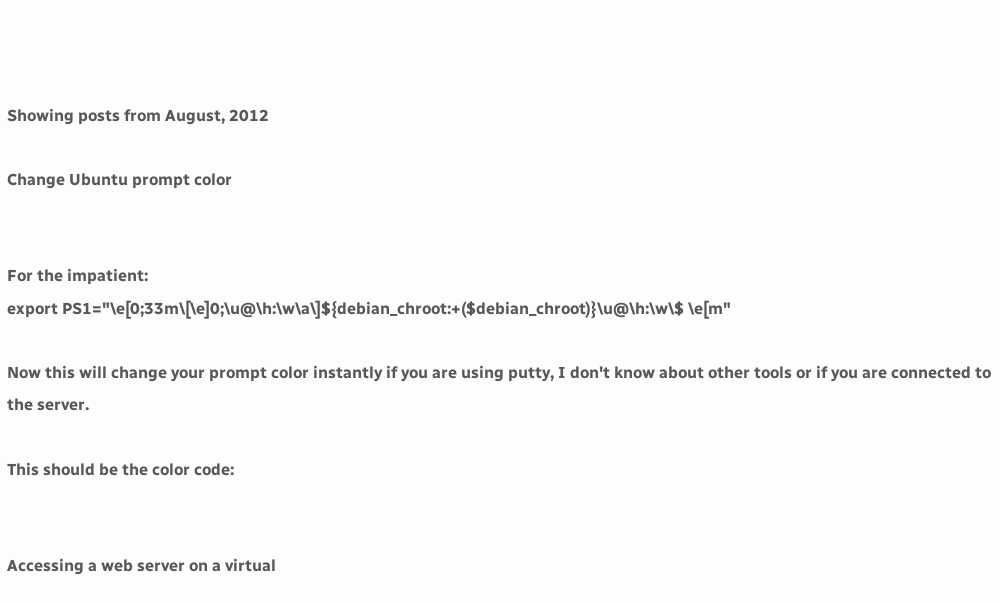Showing posts from August, 2012

Change Ubuntu prompt color


For the impatient:
export PS1="\e[0;33m\[\e]0;\u@\h:\w\a\]${debian_chroot:+($debian_chroot)}\u@\h:\w\$ \e[m"

Now this will change your prompt color instantly if you are using putty, I don't know about other tools or if you are connected to the server.

This should be the color code:


Accessing a web server on a virtual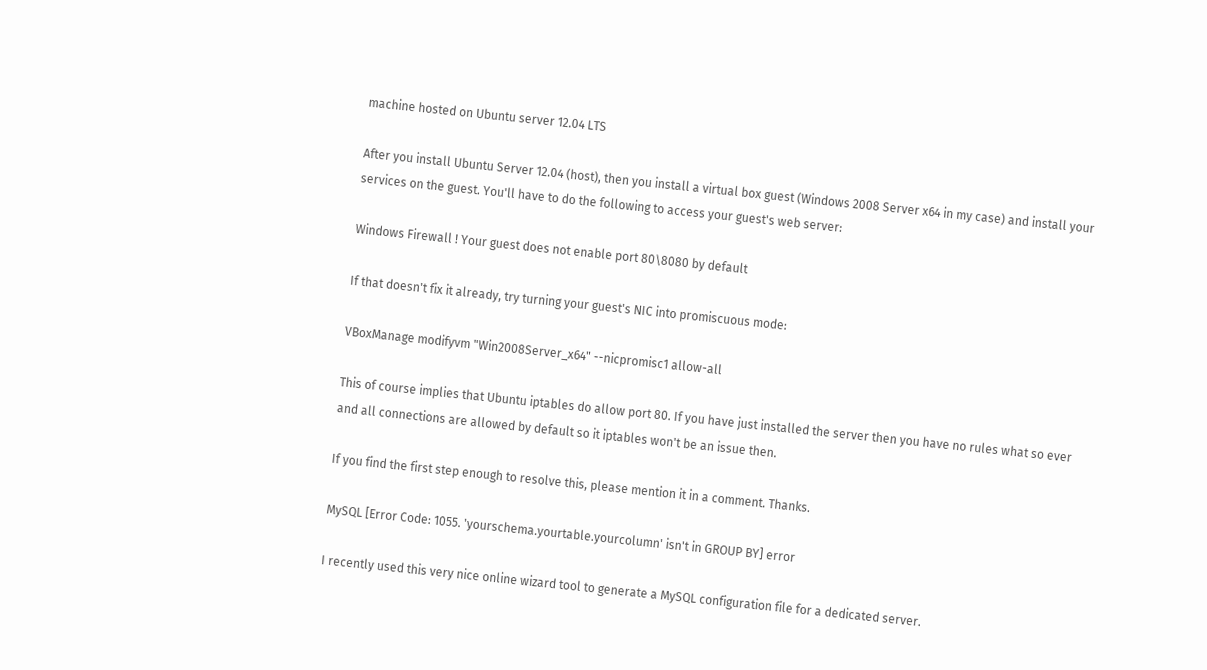machine hosted on Ubuntu server 12.04 LTS

After you install Ubuntu Server 12.04 (host), then you install a virtual box guest (Windows 2008 Server x64 in my case) and install your services on the guest. You'll have to do the following to access your guest's web server:

Windows Firewall ! Your guest does not enable port 80\8080 by default

If that doesn't fix it already, try turning your guest's NIC into promiscuous mode:

VBoxManage modifyvm "Win2008Server_x64" --nicpromisc1 allow-all

This of course implies that Ubuntu iptables do allow port 80. If you have just installed the server then you have no rules what so ever and all connections are allowed by default so it iptables won't be an issue then.

If you find the first step enough to resolve this, please mention it in a comment. Thanks.

MySQL [Error Code: 1055. 'yourschema.yourtable.yourcolumn' isn't in GROUP BY] error

I recently used this very nice online wizard tool to generate a MySQL configuration file for a dedicated server.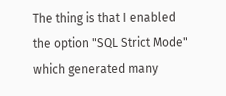The thing is that I enabled the option "SQL Strict Mode" which generated many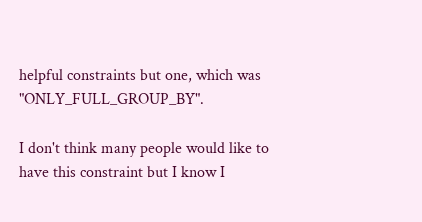helpful constraints but one, which was "ONLY_FULL_GROUP_BY".

I don't think many people would like to have this constraint but I know I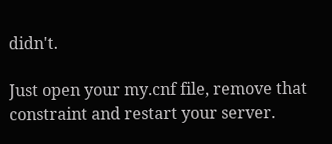didn't.

Just open your my.cnf file, remove that constraint and restart your server.